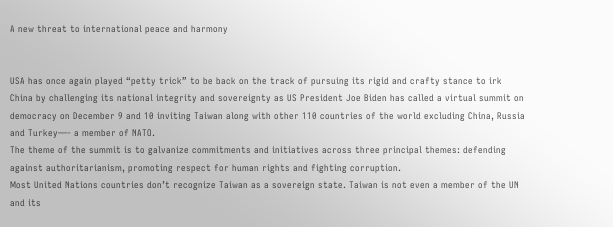A new threat to international peace and harmony


USA has once again played “petty trick” to be back on the track of pursuing its rigid and crafty stance to irk China by challenging its national integrity and sovereignty as US President Joe Biden has called a virtual summit on democracy on December 9 and 10 inviting Taiwan along with other 110 countries of the world excluding China, Russia and Turkey—- a member of NATO.
The theme of the summit is to galvanize commitments and initiatives across three principal themes: defending against authoritarianism, promoting respect for human rights and fighting corruption.
Most United Nations countries don’t recognize Taiwan as a sovereign state. Taiwan is not even a member of the UN and its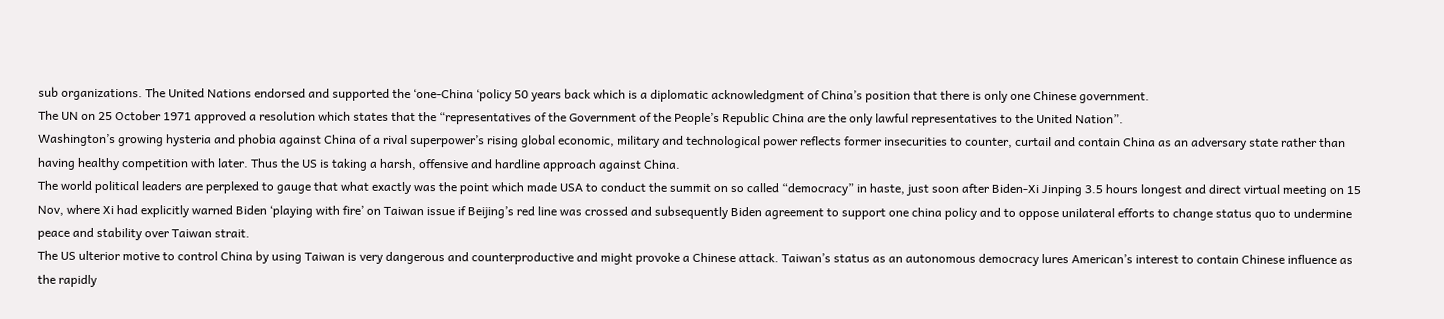sub organizations. The United Nations endorsed and supported the ‘one-China ‘policy 50 years back which is a diplomatic acknowledgment of China’s position that there is only one Chinese government.
The UN on 25 October 1971 approved a resolution which states that the “representatives of the Government of the People’s Republic China are the only lawful representatives to the United Nation”.
Washington’s growing hysteria and phobia against China of a rival superpower’s rising global economic, military and technological power reflects former insecurities to counter, curtail and contain China as an adversary state rather than having healthy competition with later. Thus the US is taking a harsh, offensive and hardline approach against China.
The world political leaders are perplexed to gauge that what exactly was the point which made USA to conduct the summit on so called “democracy” in haste, just soon after Biden-Xi Jinping 3.5 hours longest and direct virtual meeting on 15 Nov, where Xi had explicitly warned Biden ‘playing with fire’ on Taiwan issue if Beijing’s red line was crossed and subsequently Biden agreement to support one china policy and to oppose unilateral efforts to change status quo to undermine peace and stability over Taiwan strait.
The US ulterior motive to control China by using Taiwan is very dangerous and counterproductive and might provoke a Chinese attack. Taiwan’s status as an autonomous democracy lures American’s interest to contain Chinese influence as the rapidly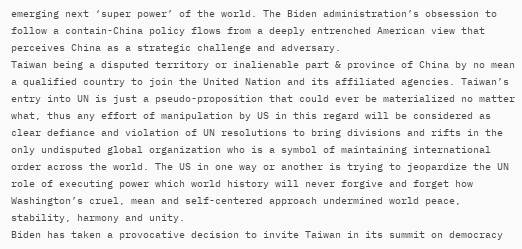emerging next ‘super power’ of the world. The Biden administration’s obsession to follow a contain-China policy flows from a deeply entrenched American view that perceives China as a strategic challenge and adversary.
Taiwan being a disputed territory or inalienable part & province of China by no mean a qualified country to join the United Nation and its affiliated agencies. Taiwan’s entry into UN is just a pseudo-proposition that could ever be materialized no matter what, thus any effort of manipulation by US in this regard will be considered as clear defiance and violation of UN resolutions to bring divisions and rifts in the only undisputed global organization who is a symbol of maintaining international order across the world. The US in one way or another is trying to jeopardize the UN role of executing power which world history will never forgive and forget how Washington’s cruel, mean and self-centered approach undermined world peace, stability, harmony and unity.
Biden has taken a provocative decision to invite Taiwan in its summit on democracy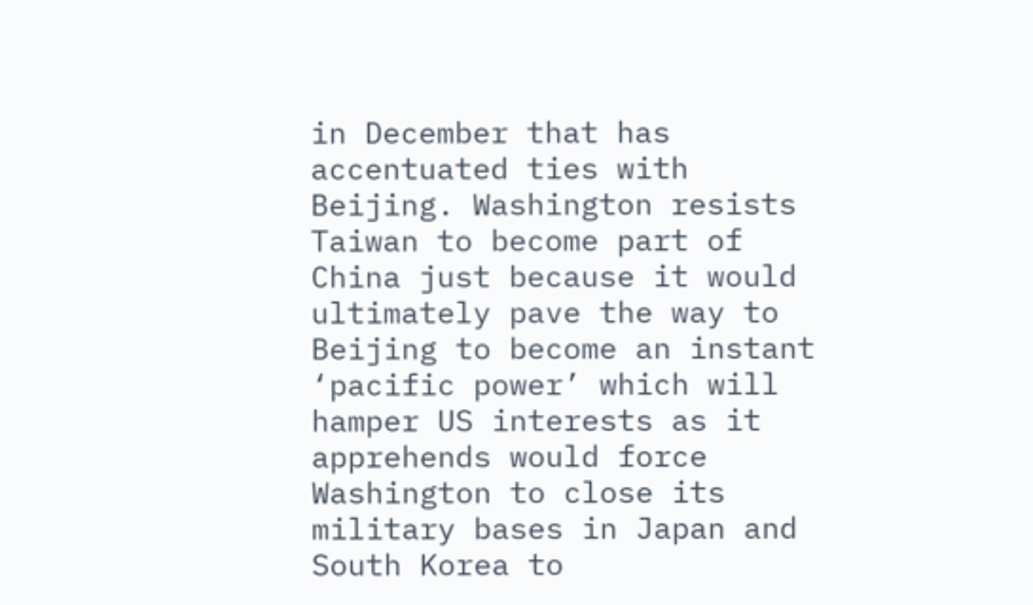in December that has accentuated ties with Beijing. Washington resists Taiwan to become part of China just because it would ultimately pave the way to Beijing to become an instant ‘pacific power’ which will hamper US interests as it apprehends would force Washington to close its military bases in Japan and South Korea to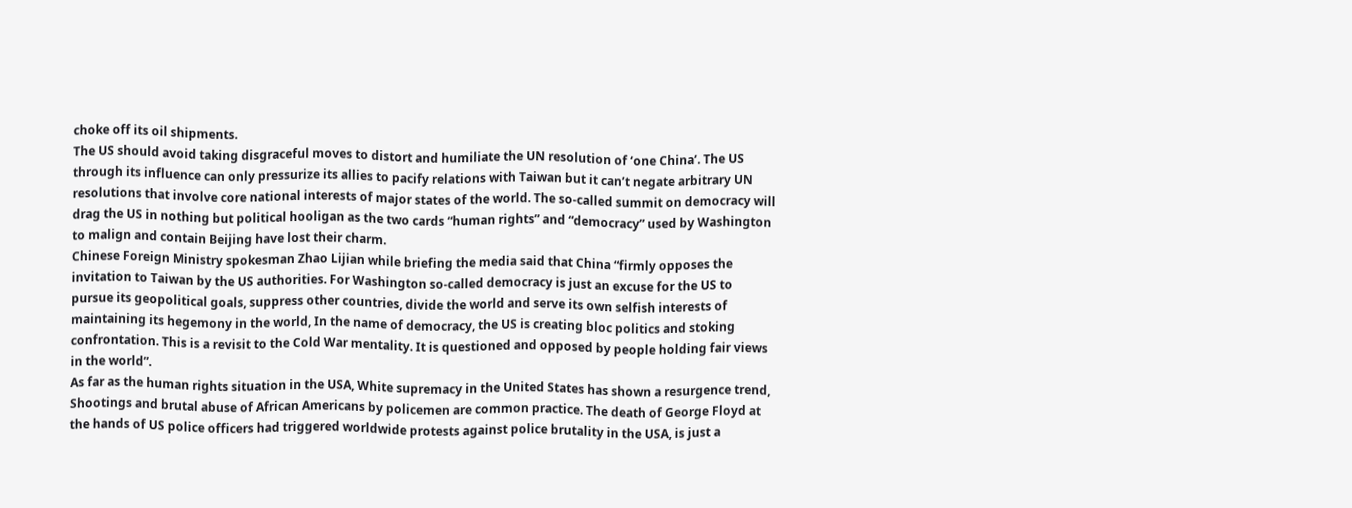choke off its oil shipments.
The US should avoid taking disgraceful moves to distort and humiliate the UN resolution of ‘one China’. The US through its influence can only pressurize its allies to pacify relations with Taiwan but it can’t negate arbitrary UN resolutions that involve core national interests of major states of the world. The so-called summit on democracy will drag the US in nothing but political hooligan as the two cards “human rights” and “democracy” used by Washington to malign and contain Beijing have lost their charm.
Chinese Foreign Ministry spokesman Zhao Lijian while briefing the media said that China “firmly opposes the invitation to Taiwan by the US authorities. For Washington so-called democracy is just an excuse for the US to pursue its geopolitical goals, suppress other countries, divide the world and serve its own selfish interests of maintaining its hegemony in the world, In the name of democracy, the US is creating bloc politics and stoking confrontation. This is a revisit to the Cold War mentality. It is questioned and opposed by people holding fair views in the world”.
As far as the human rights situation in the USA, White supremacy in the United States has shown a resurgence trend, Shootings and brutal abuse of African Americans by policemen are common practice. The death of George Floyd at the hands of US police officers had triggered worldwide protests against police brutality in the USA, is just a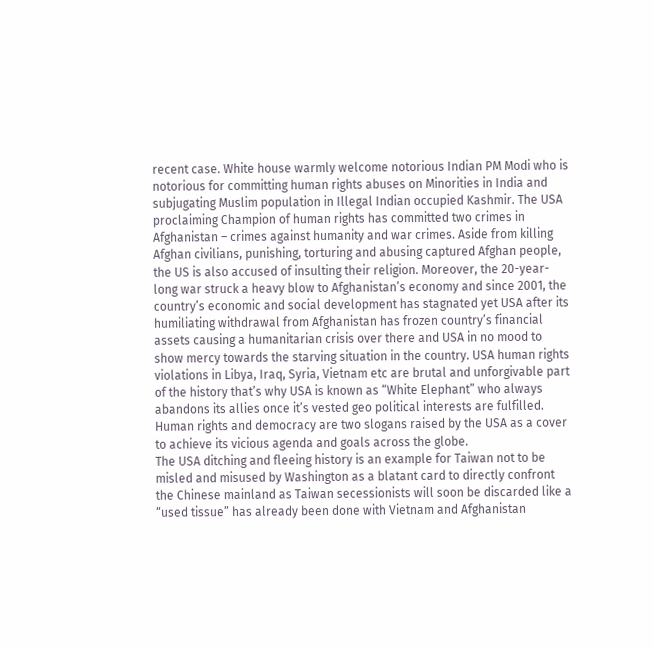recent case. White house warmly welcome notorious Indian PM Modi who is notorious for committing human rights abuses on Minorities in India and subjugating Muslim population in Illegal Indian occupied Kashmir. The USA proclaiming Champion of human rights has committed two crimes in Afghanistan – crimes against humanity and war crimes. Aside from killing Afghan civilians, punishing, torturing and abusing captured Afghan people, the US is also accused of insulting their religion. Moreover, the 20-year-long war struck a heavy blow to Afghanistan’s economy and since 2001, the country’s economic and social development has stagnated yet USA after its humiliating withdrawal from Afghanistan has frozen country’s financial assets causing a humanitarian crisis over there and USA in no mood to show mercy towards the starving situation in the country. USA human rights violations in Libya, Iraq, Syria, Vietnam etc are brutal and unforgivable part of the history that’s why USA is known as “White Elephant” who always abandons its allies once it’s vested geo political interests are fulfilled. Human rights and democracy are two slogans raised by the USA as a cover to achieve its vicious agenda and goals across the globe.
The USA ditching and fleeing history is an example for Taiwan not to be misled and misused by Washington as a blatant card to directly confront the Chinese mainland as Taiwan secessionists will soon be discarded like a “used tissue” has already been done with Vietnam and Afghanistan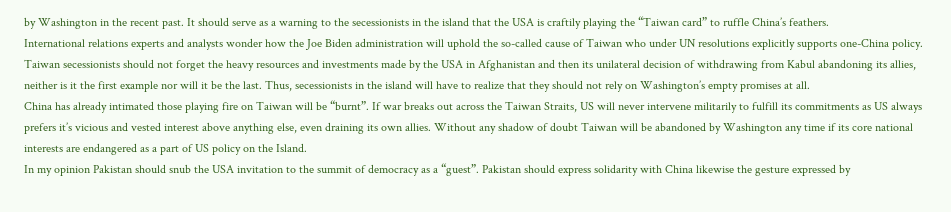by Washington in the recent past. It should serve as a warning to the secessionists in the island that the USA is craftily playing the “Taiwan card” to ruffle China’s feathers.
International relations experts and analysts wonder how the Joe Biden administration will uphold the so-called cause of Taiwan who under UN resolutions explicitly supports one-China policy. Taiwan secessionists should not forget the heavy resources and investments made by the USA in Afghanistan and then its unilateral decision of withdrawing from Kabul abandoning its allies, neither is it the first example nor will it be the last. Thus, secessionists in the island will have to realize that they should not rely on Washington’s empty promises at all.
China has already intimated those playing fire on Taiwan will be “burnt”. If war breaks out across the Taiwan Straits, US will never intervene militarily to fulfill its commitments as US always prefers it’s vicious and vested interest above anything else, even draining its own allies. Without any shadow of doubt Taiwan will be abandoned by Washington any time if its core national interests are endangered as a part of US policy on the Island.
In my opinion Pakistan should snub the USA invitation to the summit of democracy as a “guest”. Pakistan should express solidarity with China likewise the gesture expressed by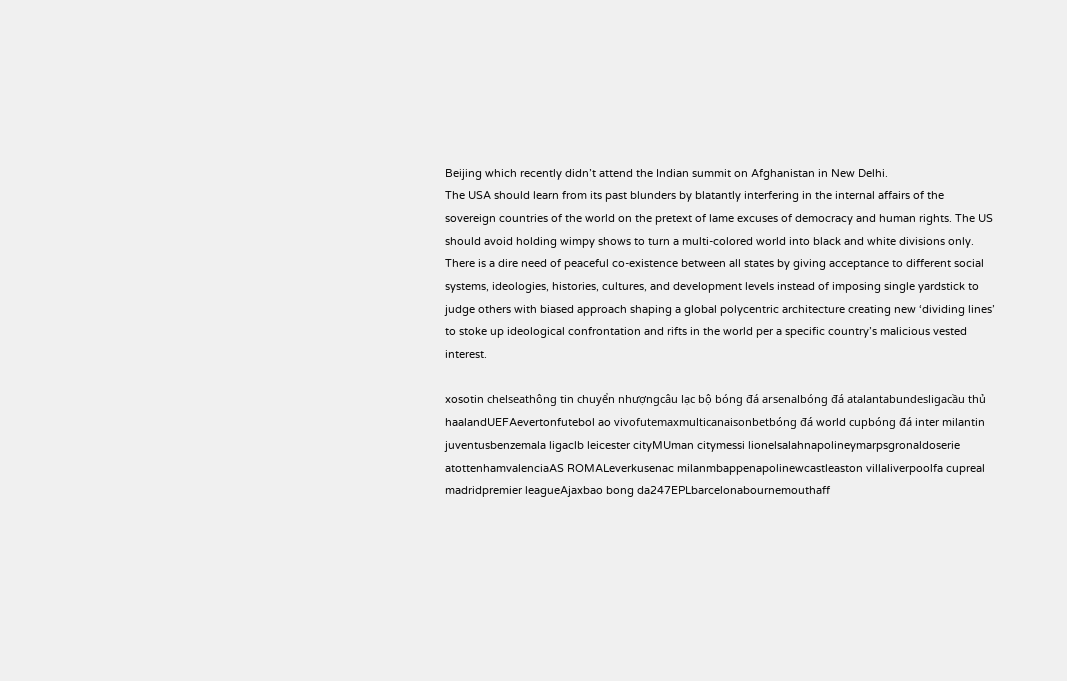Beijing which recently didn’t attend the Indian summit on Afghanistan in New Delhi.
The USA should learn from its past blunders by blatantly interfering in the internal affairs of the sovereign countries of the world on the pretext of lame excuses of democracy and human rights. The US should avoid holding wimpy shows to turn a multi-colored world into black and white divisions only. There is a dire need of peaceful co-existence between all states by giving acceptance to different social systems, ideologies, histories, cultures, and development levels instead of imposing single yardstick to judge others with biased approach shaping a global polycentric architecture creating new ‘dividing lines’ to stoke up ideological confrontation and rifts in the world per a specific country’s malicious vested interest.

xosotin chelseathông tin chuyển nhượngcâu lạc bộ bóng đá arsenalbóng đá atalantabundesligacầu thủ haalandUEFAevertonfutebol ao vivofutemaxmulticanaisonbetbóng đá world cupbóng đá inter milantin juventusbenzemala ligaclb leicester cityMUman citymessi lionelsalahnapolineymarpsgronaldoserie atottenhamvalenciaAS ROMALeverkusenac milanmbappenapolinewcastleaston villaliverpoolfa cupreal madridpremier leagueAjaxbao bong da247EPLbarcelonabournemouthaff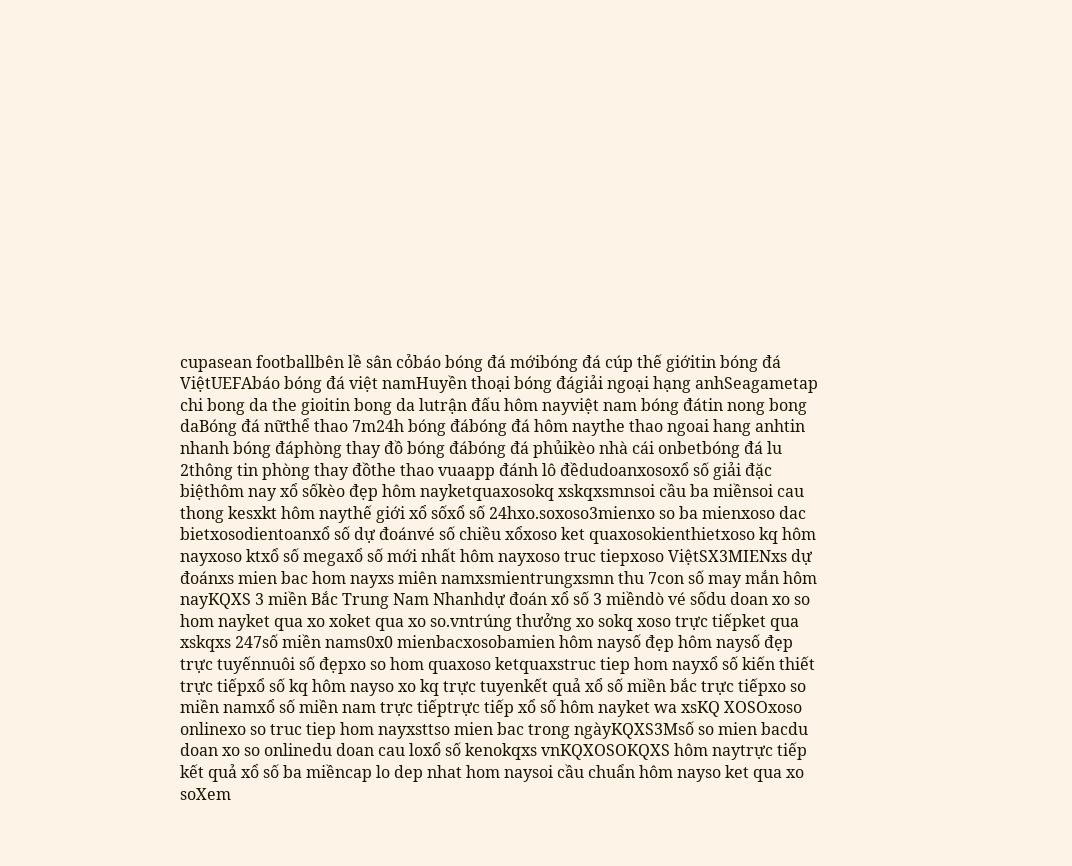cupasean footballbên lề sân cỏbáo bóng đá mớibóng đá cúp thế giớitin bóng đá ViệtUEFAbáo bóng đá việt namHuyền thoại bóng đágiải ngoại hạng anhSeagametap chi bong da the gioitin bong da lutrận đấu hôm nayviệt nam bóng đátin nong bong daBóng đá nữthể thao 7m24h bóng đábóng đá hôm naythe thao ngoai hang anhtin nhanh bóng đáphòng thay đồ bóng đábóng đá phủikèo nhà cái onbetbóng đá lu 2thông tin phòng thay đồthe thao vuaapp đánh lô đềdudoanxosoxổ số giải đặc biệthôm nay xổ sốkèo đẹp hôm nayketquaxosokq xskqxsmnsoi cầu ba miềnsoi cau thong kesxkt hôm naythế giới xổ sốxổ số 24hxo.soxoso3mienxo so ba mienxoso dac bietxosodientoanxổ số dự đoánvé số chiều xổxoso ket quaxosokienthietxoso kq hôm nayxoso ktxổ số megaxổ số mới nhất hôm nayxoso truc tiepxoso ViệtSX3MIENxs dự đoánxs mien bac hom nayxs miên namxsmientrungxsmn thu 7con số may mắn hôm nayKQXS 3 miền Bắc Trung Nam Nhanhdự đoán xổ số 3 miềndò vé sốdu doan xo so hom nayket qua xo xoket qua xo so.vntrúng thưởng xo sokq xoso trực tiếpket qua xskqxs 247số miền nams0x0 mienbacxosobamien hôm naysố đẹp hôm naysố đẹp trực tuyếnnuôi số đẹpxo so hom quaxoso ketquaxstruc tiep hom nayxổ số kiến thiết trực tiếpxổ số kq hôm nayso xo kq trực tuyenkết quả xổ số miền bắc trực tiếpxo so miền namxổ số miền nam trực tiếptrực tiếp xổ số hôm nayket wa xsKQ XOSOxoso onlinexo so truc tiep hom nayxsttso mien bac trong ngàyKQXS3Msố so mien bacdu doan xo so onlinedu doan cau loxổ số kenokqxs vnKQXOSOKQXS hôm naytrực tiếp kết quả xổ số ba miềncap lo dep nhat hom naysoi cầu chuẩn hôm nayso ket qua xo soXem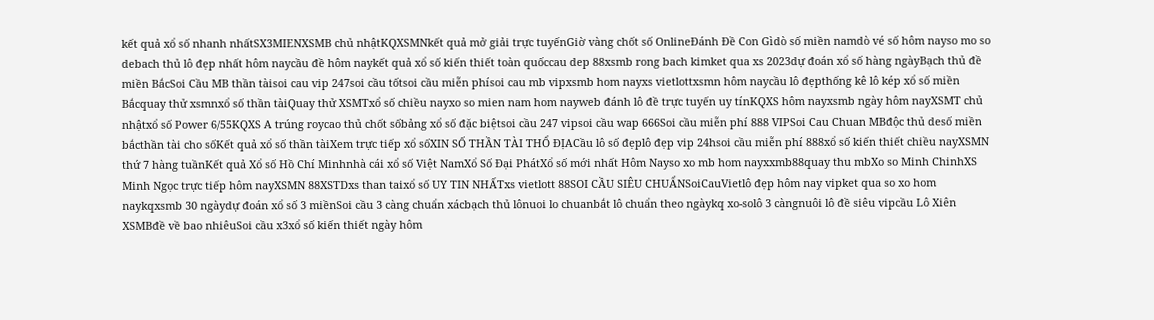kết quả xổ số nhanh nhấtSX3MIENXSMB chủ nhậtKQXSMNkết quả mở giải trực tuyếnGiờ vàng chốt số OnlineĐánh Đề Con Gìdò số miền namdò vé số hôm nayso mo so debach thủ lô đẹp nhất hôm naycầu đề hôm naykết quả xổ số kiến thiết toàn quốccau dep 88xsmb rong bach kimket qua xs 2023dự đoán xổ số hàng ngàyBạch thủ đề miền BắcSoi Cầu MB thần tàisoi cau vip 247soi cầu tốtsoi cầu miễn phísoi cau mb vipxsmb hom nayxs vietlottxsmn hôm naycầu lô đẹpthống kê lô kép xổ số miền Bắcquay thử xsmnxổ số thần tàiQuay thử XSMTxổ số chiều nayxo so mien nam hom nayweb đánh lô đề trực tuyến uy tínKQXS hôm nayxsmb ngày hôm nayXSMT chủ nhậtxổ số Power 6/55KQXS A trúng roycao thủ chốt sốbảng xổ số đặc biệtsoi cầu 247 vipsoi cầu wap 666Soi cầu miễn phí 888 VIPSoi Cau Chuan MBđộc thủ desố miền bắcthần tài cho sốKết quả xổ số thần tàiXem trực tiếp xổ sốXIN SỐ THẦN TÀI THỔ ĐỊACầu lô số đẹplô đẹp vip 24hsoi cầu miễn phí 888xổ số kiến thiết chiều nayXSMN thứ 7 hàng tuầnKết quả Xổ số Hồ Chí Minhnhà cái xổ số Việt NamXổ Số Đại PhátXổ số mới nhất Hôm Nayso xo mb hom nayxxmb88quay thu mbXo so Minh ChinhXS Minh Ngọc trực tiếp hôm nayXSMN 88XSTDxs than taixổ số UY TIN NHẤTxs vietlott 88SOI CẦU SIÊU CHUẨNSoiCauVietlô đẹp hôm nay vipket qua so xo hom naykqxsmb 30 ngàydự đoán xổ số 3 miềnSoi cầu 3 càng chuẩn xácbạch thủ lônuoi lo chuanbắt lô chuẩn theo ngàykq xo-solô 3 càngnuôi lô đề siêu vipcầu Lô Xiên XSMBđề về bao nhiêuSoi cầu x3xổ số kiến thiết ngày hôm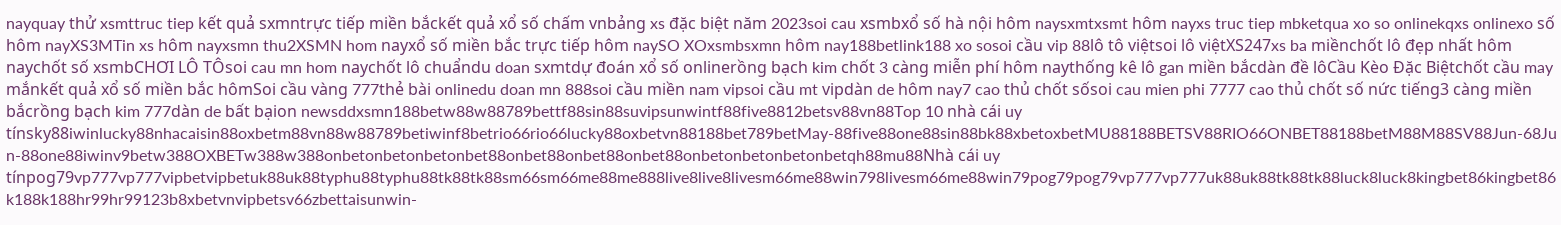nayquay thử xsmttruc tiep kết quả sxmntrực tiếp miền bắckết quả xổ số chấm vnbảng xs đặc biệt năm 2023soi cau xsmbxổ số hà nội hôm naysxmtxsmt hôm nayxs truc tiep mbketqua xo so onlinekqxs onlinexo số hôm nayXS3MTin xs hôm nayxsmn thu2XSMN hom nayxổ số miền bắc trực tiếp hôm naySO XOxsmbsxmn hôm nay188betlink188 xo sosoi cầu vip 88lô tô việtsoi lô việtXS247xs ba miềnchốt lô đẹp nhất hôm naychốt số xsmbCHƠI LÔ TÔsoi cau mn hom naychốt lô chuẩndu doan sxmtdự đoán xổ số onlinerồng bạch kim chốt 3 càng miễn phí hôm naythống kê lô gan miền bắcdàn đề lôCầu Kèo Đặc Biệtchốt cầu may mắnkết quả xổ số miền bắc hômSoi cầu vàng 777thẻ bài onlinedu doan mn 888soi cầu miền nam vipsoi cầu mt vipdàn de hôm nay7 cao thủ chốt sốsoi cau mien phi 7777 cao thủ chốt số nức tiếng3 càng miền bắcrồng bạch kim 777dàn de bất bạion newsddxsmn188betw88w88789bettf88sin88suvipsunwintf88five8812betsv88vn88Top 10 nhà cái uy tínsky88iwinlucky88nhacaisin88oxbetm88vn88w88789betiwinf8betrio66rio66lucky88oxbetvn88188bet789betMay-88five88one88sin88bk88xbetoxbetMU88188BETSV88RIO66ONBET88188betM88M88SV88Jun-68Jun-88one88iwinv9betw388OXBETw388w388onbetonbetonbetonbet88onbet88onbet88onbet88onbetonbetonbetonbetqh88mu88Nhà cái uy tínpog79vp777vp777vipbetvipbetuk88uk88typhu88typhu88tk88tk88sm66sm66me88me888live8live8livesm66me88win798livesm66me88win79pog79pog79vp777vp777uk88uk88tk88tk88luck8luck8kingbet86kingbet86k188k188hr99hr99123b8xbetvnvipbetsv66zbettaisunwin-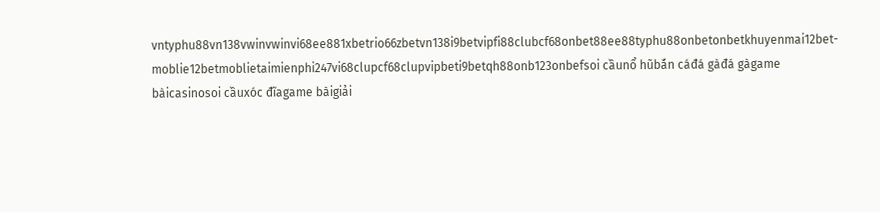vntyphu88vn138vwinvwinvi68ee881xbetrio66zbetvn138i9betvipfi88clubcf68onbet88ee88typhu88onbetonbetkhuyenmai12bet-moblie12betmoblietaimienphi247vi68clupcf68clupvipbeti9betqh88onb123onbefsoi cầunổ hũbắn cáđá gàđá gàgame bàicasinosoi cầuxóc đĩagame bàigiải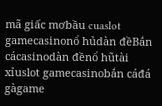mã giấc mơbầu cuaslot gamecasinonổ hủdàn đềBắn cácasinodàn đềnổ hũtài xỉuslot gamecasinobắn cáđá gàgame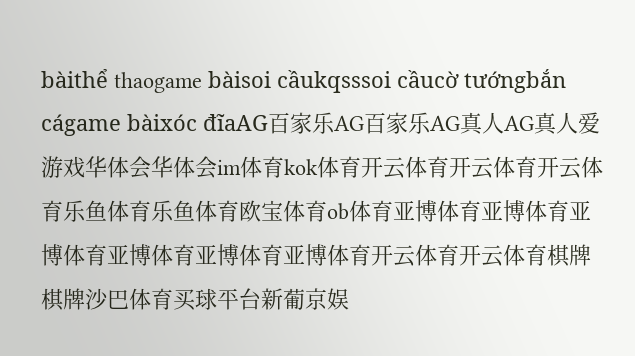bàithể thaogame bàisoi cầukqsssoi cầucờ tướngbắn cágame bàixóc đĩaAG百家乐AG百家乐AG真人AG真人爱游戏华体会华体会im体育kok体育开云体育开云体育开云体育乐鱼体育乐鱼体育欧宝体育ob体育亚博体育亚博体育亚博体育亚博体育亚博体育亚博体育开云体育开云体育棋牌棋牌沙巴体育买球平台新葡京娱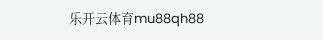乐开云体育mu88qh88